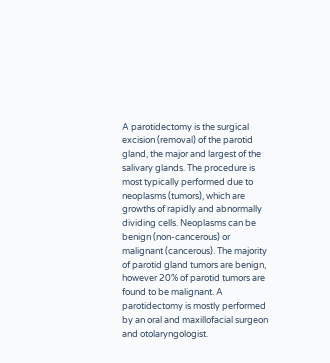A parotidectomy is the surgical excision (removal) of the parotid gland, the major and largest of the salivary glands. The procedure is most typically performed due to neoplasms (tumors), which are growths of rapidly and abnormally dividing cells. Neoplasms can be benign (non-cancerous) or malignant (cancerous). The majority of parotid gland tumors are benign, however 20% of parotid tumors are found to be malignant. A parotidectomy is mostly performed by an oral and maxillofacial surgeon and otolaryngologist.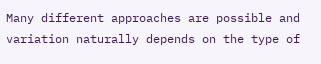Many different approaches are possible and variation naturally depends on the type of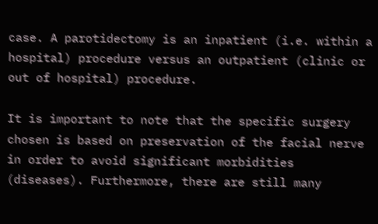case. A parotidectomy is an inpatient (i.e. within a hospital) procedure versus an outpatient (clinic or out of hospital) procedure.

It is important to note that the specific surgery chosen is based on preservation of the facial nerve in order to avoid significant morbidities (diseases). Furthermore, there are still many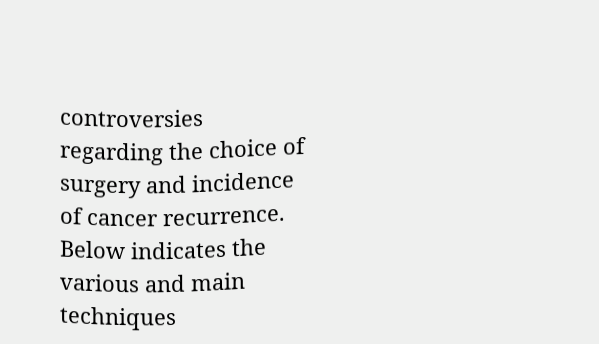controversies regarding the choice of surgery and incidence of cancer recurrence. Below indicates the various and main techniques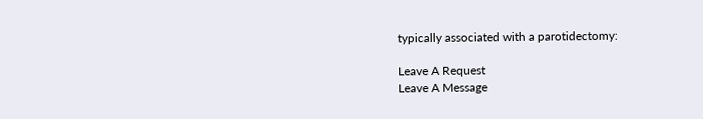typically associated with a parotidectomy:

Leave A Request
Leave A Message